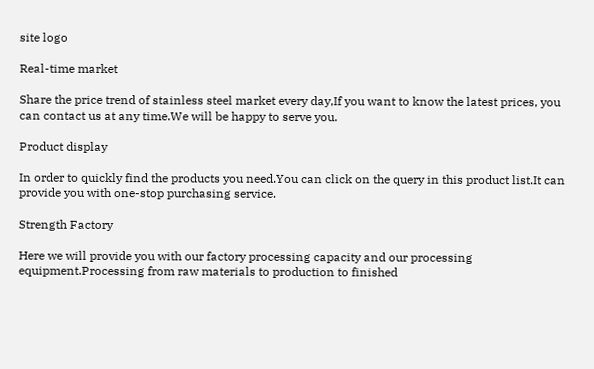site logo

Real-time market

Share the price trend of stainless steel market every day,If you want to know the latest prices, you can contact us at any time.We will be happy to serve you.

Product display

In order to quickly find the products you need.You can click on the query in this product list.It can provide you with one-stop purchasing service.

Strength Factory

Here we will provide you with our factory processing capacity and our processing equipment.Processing from raw materials to production to finished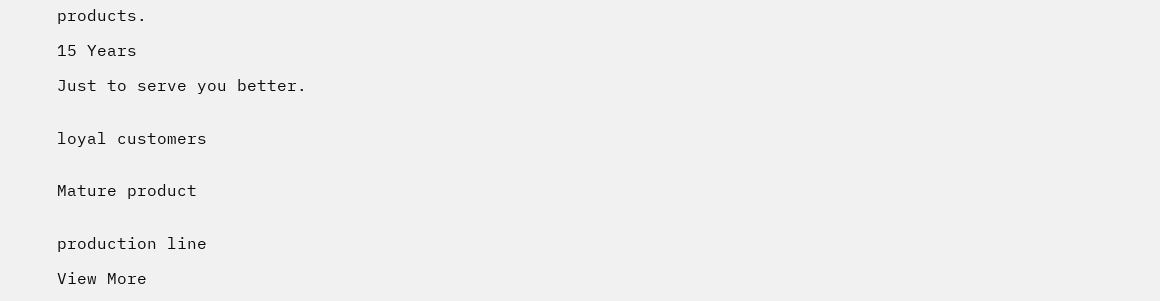products.

15 Years

Just to serve you better.


loyal customers


Mature product


production line

View More